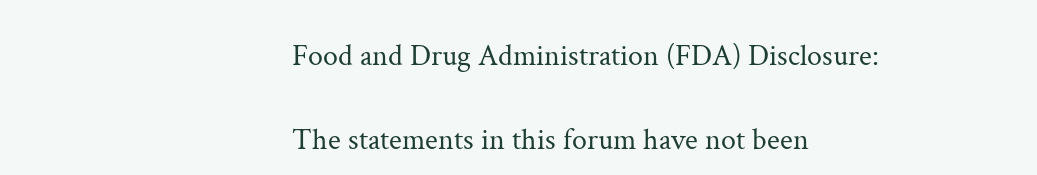Food and Drug Administration (FDA) Disclosure:

The statements in this forum have not been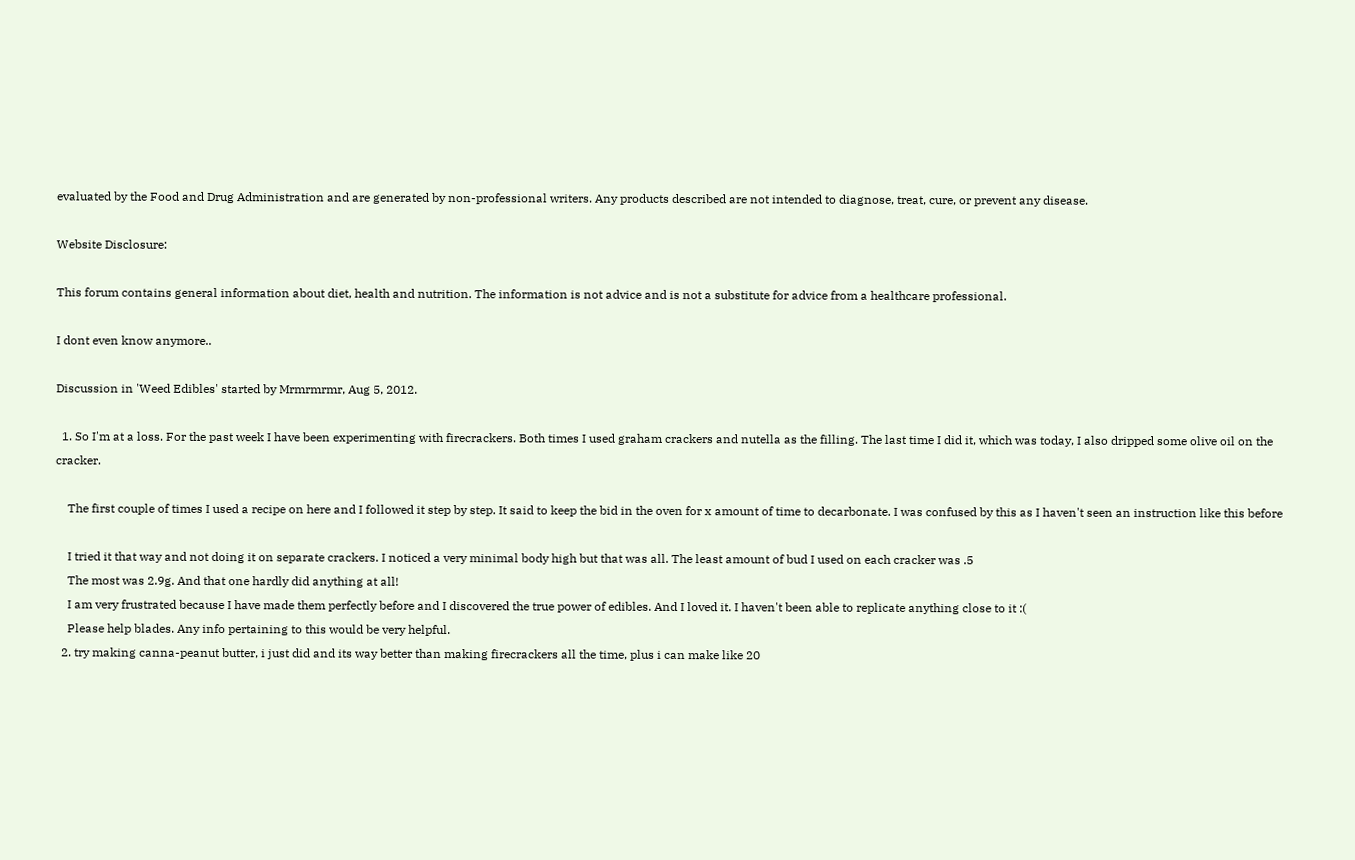evaluated by the Food and Drug Administration and are generated by non-professional writers. Any products described are not intended to diagnose, treat, cure, or prevent any disease.

Website Disclosure:

This forum contains general information about diet, health and nutrition. The information is not advice and is not a substitute for advice from a healthcare professional.

I dont even know anymore..

Discussion in 'Weed Edibles' started by Mrmrmrmr, Aug 5, 2012.

  1. So I'm at a loss. For the past week I have been experimenting with firecrackers. Both times I used graham crackers and nutella as the filling. The last time I did it, which was today, I also dripped some olive oil on the cracker.

    The first couple of times I used a recipe on here and I followed it step by step. It said to keep the bid in the oven for x amount of time to decarbonate. I was confused by this as I haven't seen an instruction like this before

    I tried it that way and not doing it on separate crackers. I noticed a very minimal body high but that was all. The least amount of bud I used on each cracker was .5
    The most was 2.9g. And that one hardly did anything at all!
    I am very frustrated because I have made them perfectly before and I discovered the true power of edibles. And I loved it. I haven't been able to replicate anything close to it :(
    Please help blades. Any info pertaining to this would be very helpful.
  2. try making canna-peanut butter, i just did and its way better than making firecrackers all the time, plus i can make like 20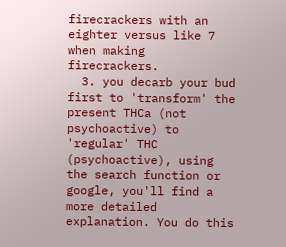firecrackers with an eighter versus like 7 when making firecrackers.
  3. you decarb your bud first to 'transform' the present THCa (not psychoactive) to 'regular' THC (psychoactive), using the search function or google, you'll find a more detailed explanation. You do this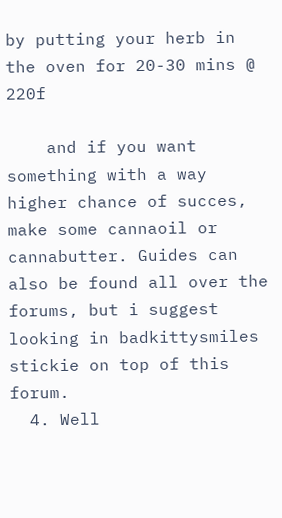by putting your herb in the oven for 20-30 mins @ 220f

    and if you want something with a way higher chance of succes, make some cannaoil or cannabutter. Guides can also be found all over the forums, but i suggest looking in badkittysmiles stickie on top of this forum.
  4. Well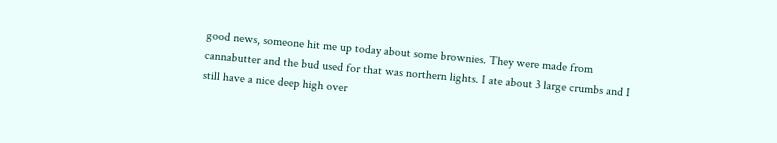good news, someone hit me up today about some brownies. They were made from cannabutter and the bud used for that was northern lights. I ate about 3 large crumbs and I still have a nice deep high over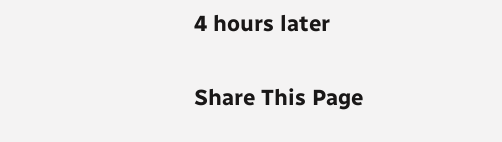4 hours later

Share This Page